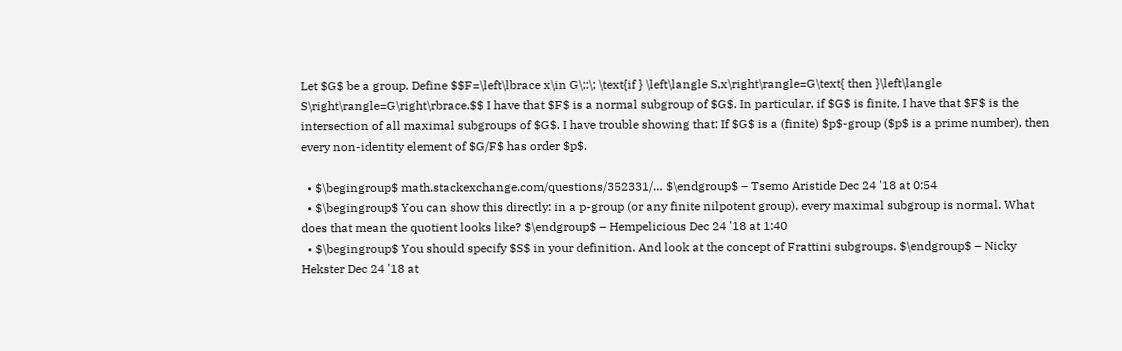Let $G$ be a group. Define $$F=\left\lbrace x\in G\;:\; \text{if } \left\langle S,x\right\rangle=G\text{ then }\left\langle S\right\rangle=G\right\rbrace.$$ I have that $F$ is a normal subgroup of $G$. In particular, if $G$ is finite, I have that $F$ is the intersection of all maximal subgroups of $G$. I have trouble showing that: If $G$ is a (finite) $p$-group ($p$ is a prime number), then every non-identity element of $G/F$ has order $p$.

  • $\begingroup$ math.stackexchange.com/questions/352331/… $\endgroup$ – Tsemo Aristide Dec 24 '18 at 0:54
  • $\begingroup$ You can show this directly: in a p-group (or any finite nilpotent group), every maximal subgroup is normal. What does that mean the quotient looks like? $\endgroup$ – Hempelicious Dec 24 '18 at 1:40
  • $\begingroup$ You should specify $S$ in your definition. And look at the concept of Frattini subgroups. $\endgroup$ – Nicky Hekster Dec 24 '18 at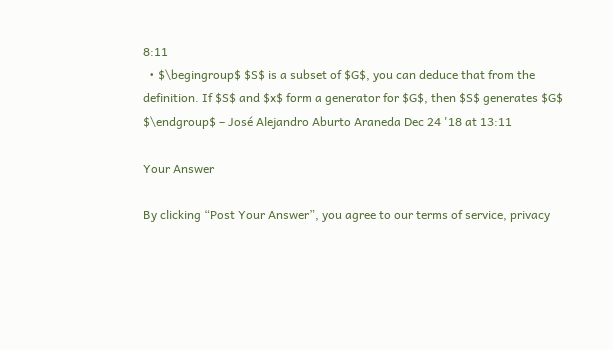8:11
  • $\begingroup$ $S$ is a subset of $G$, you can deduce that from the definition. If $S$ and $x$ form a generator for $G$, then $S$ generates $G$ $\endgroup$ – José Alejandro Aburto Araneda Dec 24 '18 at 13:11

Your Answer

By clicking “Post Your Answer”, you agree to our terms of service, privacy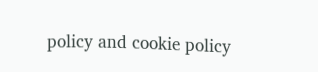policy and cookie policy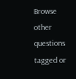Browse other questions tagged or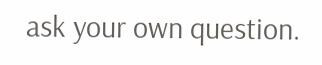ask your own question.